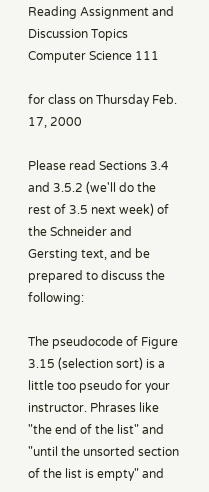Reading Assignment and Discussion Topics
Computer Science 111

for class on Thursday Feb. 17, 2000

Please read Sections 3.4 and 3.5.2 (we'll do the rest of 3.5 next week) of the Schneider and Gersting text, and be prepared to discuss the following:

The pseudocode of Figure 3.15 (selection sort) is a little too pseudo for your instructor. Phrases like "the end of the list" and "until the unsorted section of the list is empty" and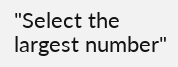"Select the largest number"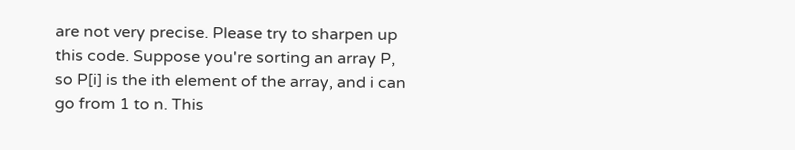are not very precise. Please try to sharpen up this code. Suppose you're sorting an array P, so P[i] is the ith element of the array, and i can go from 1 to n. This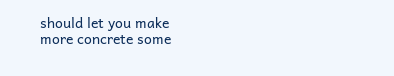should let you make more concrete some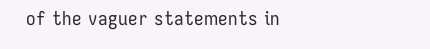of the vaguer statements in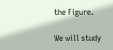the Figure.

We will study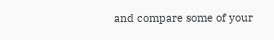and compare some of your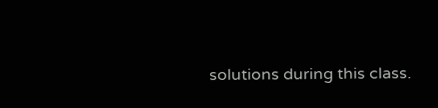solutions during this class.